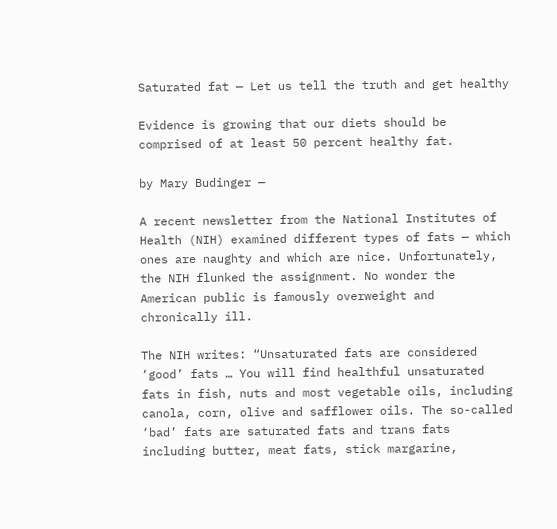Saturated fat — Let us tell the truth and get healthy

Evidence is growing that our diets should be comprised of at least 50 percent healthy fat.

by Mary Budinger —

A recent newsletter from the National Institutes of Health (NIH) examined different types of fats — which ones are naughty and which are nice. Unfortunately, the NIH flunked the assignment. No wonder the American public is famously overweight and chronically ill.

The NIH writes: “Unsaturated fats are considered ‘good’ fats … You will find healthful unsaturated fats in fish, nuts and most vegetable oils, including canola, corn, olive and safflower oils. The so-called ‘bad’ fats are saturated fats and trans fats including butter, meat fats, stick margarine,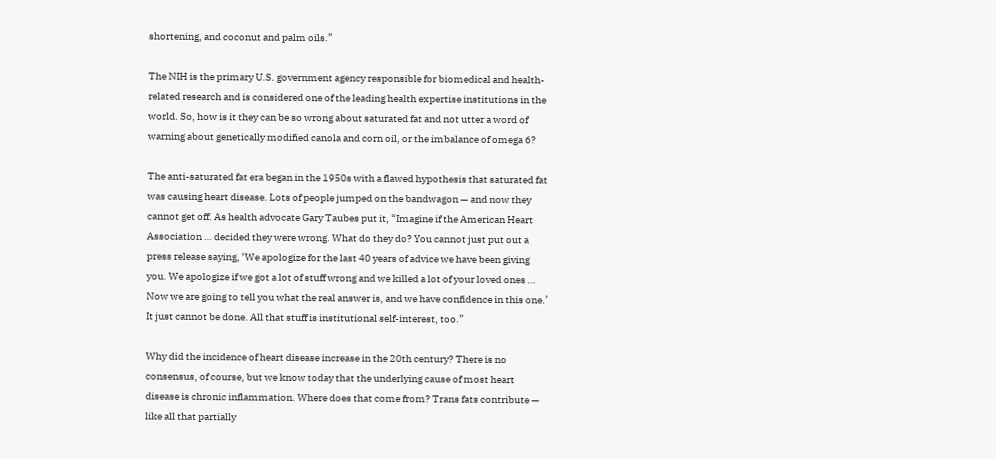shortening, and coconut and palm oils.”

The NIH is the primary U.S. government agency responsible for biomedical and health-related research and is considered one of the leading health expertise institutions in the world. So, how is it they can be so wrong about saturated fat and not utter a word of warning about genetically modified canola and corn oil, or the imbalance of omega 6?

The anti-saturated fat era began in the 1950s with a flawed hypothesis that saturated fat was causing heart disease. Lots of people jumped on the bandwagon — and now they cannot get off. As health advocate Gary Taubes put it, “Imagine if the American Heart Association … decided they were wrong. What do they do? You cannot just put out a press release saying, ‘We apologize for the last 40 years of advice we have been giving you. We apologize if we got a lot of stuff wrong and we killed a lot of your loved ones … Now we are going to tell you what the real answer is, and we have confidence in this one.’ It just cannot be done. All that stuff is institutional self-interest, too.”

Why did the incidence of heart disease increase in the 20th century? There is no consensus, of course, but we know today that the underlying cause of most heart disease is chronic inflammation. Where does that come from? Trans fats contribute — like all that partially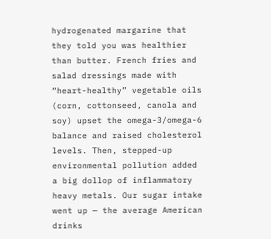hydrogenated margarine that they told you was healthier than butter. French fries and salad dressings made with “heart-healthy” vegetable oils (corn, cottonseed, canola and soy) upset the omega-3/omega-6 balance and raised cholesterol levels. Then, stepped-up environmental pollution added a big dollop of inflammatory heavy metals. Our sugar intake went up — the average American drinks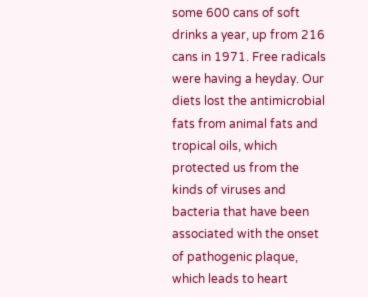some 600 cans of soft drinks a year, up from 216 cans in 1971. Free radicals were having a heyday. Our diets lost the antimicrobial fats from animal fats and tropical oils, which protected us from the kinds of viruses and bacteria that have been associated with the onset of pathogenic plaque, which leads to heart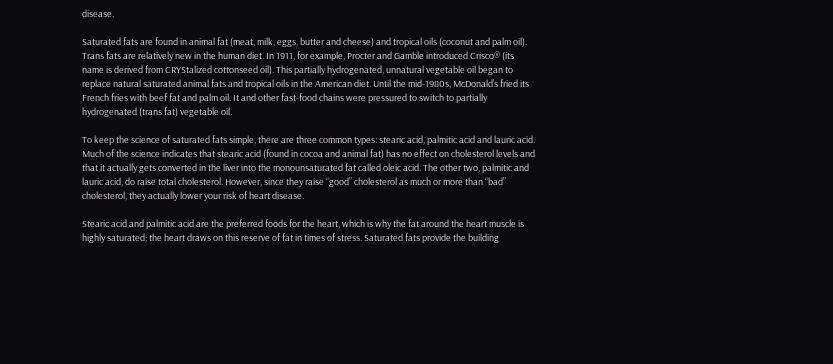disease.

Saturated fats are found in animal fat (meat, milk, eggs, butter and cheese) and tropical oils (coconut and palm oil). Trans fats are relatively new in the human diet. In 1911, for example, Procter and Gamble introduced Crisco® (its name is derived from CRYStalized cottonseed oil). This partially hydrogenated, unnatural vegetable oil began to replace natural saturated animal fats and tropical oils in the American diet. Until the mid-1980s, McDonald’s fried its French fries with beef fat and palm oil. It and other fast-food chains were pressured to switch to partially hydrogenated (trans fat) vegetable oil.

To keep the science of saturated fats simple, there are three common types: stearic acid, palmitic acid and lauric acid. Much of the science indicates that stearic acid (found in cocoa and animal fat) has no effect on cholesterol levels and that it actually gets converted in the liver into the monounsaturated fat called oleic acid. The other two, palmitic and lauric acid, do raise total cholesterol. However, since they raise “good” cholesterol as much or more than “bad” cholesterol, they actually lower your risk of heart disease.

Stearic acid and palmitic acid are the preferred foods for the heart, which is why the fat around the heart muscle is highly saturated; the heart draws on this reserve of fat in times of stress. Saturated fats provide the building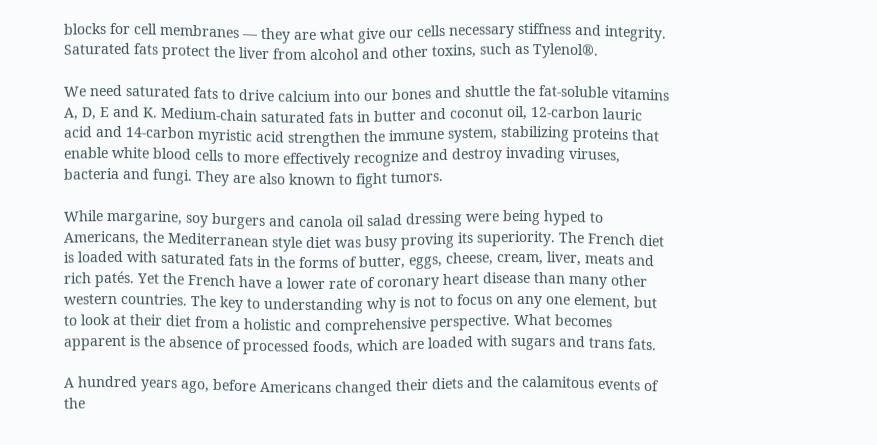blocks for cell membranes — they are what give our cells necessary stiffness and integrity. Saturated fats protect the liver from alcohol and other toxins, such as Tylenol®.

We need saturated fats to drive calcium into our bones and shuttle the fat-soluble vitamins A, D, E and K. Medium-chain saturated fats in butter and coconut oil, 12-carbon lauric acid and 14-carbon myristic acid strengthen the immune system, stabilizing proteins that enable white blood cells to more effectively recognize and destroy invading viruses, bacteria and fungi. They are also known to fight tumors.

While margarine, soy burgers and canola oil salad dressing were being hyped to Americans, the Mediterranean style diet was busy proving its superiority. The French diet is loaded with saturated fats in the forms of butter, eggs, cheese, cream, liver, meats and rich patés. Yet the French have a lower rate of coronary heart disease than many other western countries. The key to understanding why is not to focus on any one element, but to look at their diet from a holistic and comprehensive perspective. What becomes apparent is the absence of processed foods, which are loaded with sugars and trans fats.

A hundred years ago, before Americans changed their diets and the calamitous events of the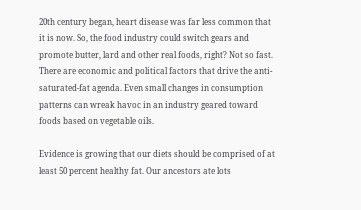20th century began, heart disease was far less common that it is now. So, the food industry could switch gears and promote butter, lard and other real foods, right? Not so fast. There are economic and political factors that drive the anti-saturated-fat agenda. Even small changes in consumption patterns can wreak havoc in an industry geared toward foods based on vegetable oils.

Evidence is growing that our diets should be comprised of at least 50 percent healthy fat. Our ancestors ate lots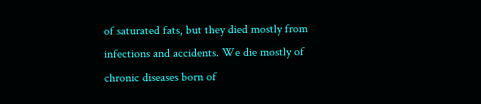of saturated fats, but they died mostly from infections and accidents. We die mostly of chronic diseases born of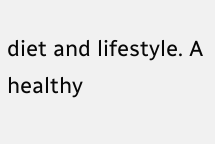diet and lifestyle. A healthy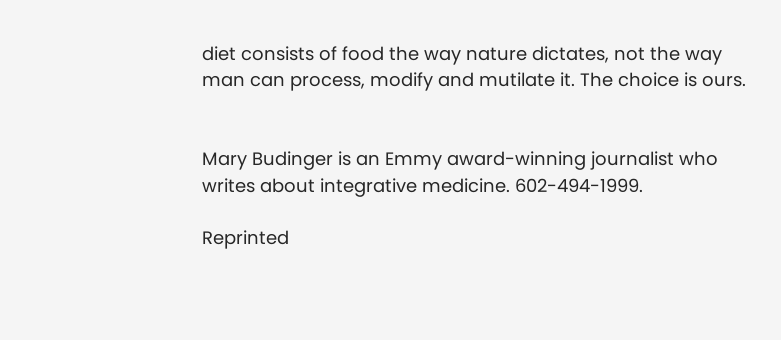diet consists of food the way nature dictates, not the way man can process, modify and mutilate it. The choice is ours.


Mary Budinger is an Emmy award-winning journalist who writes about integrative medicine. 602-494-1999.

Reprinted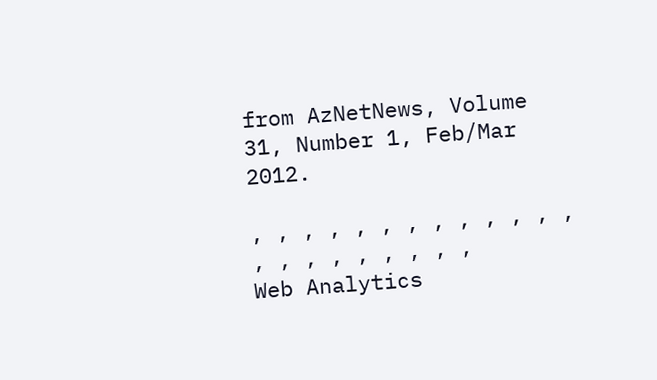from AzNetNews, Volume 31, Number 1, Feb/Mar 2012.

, , , , , , , , , , , , , , , , , , , , , ,
Web Analytics